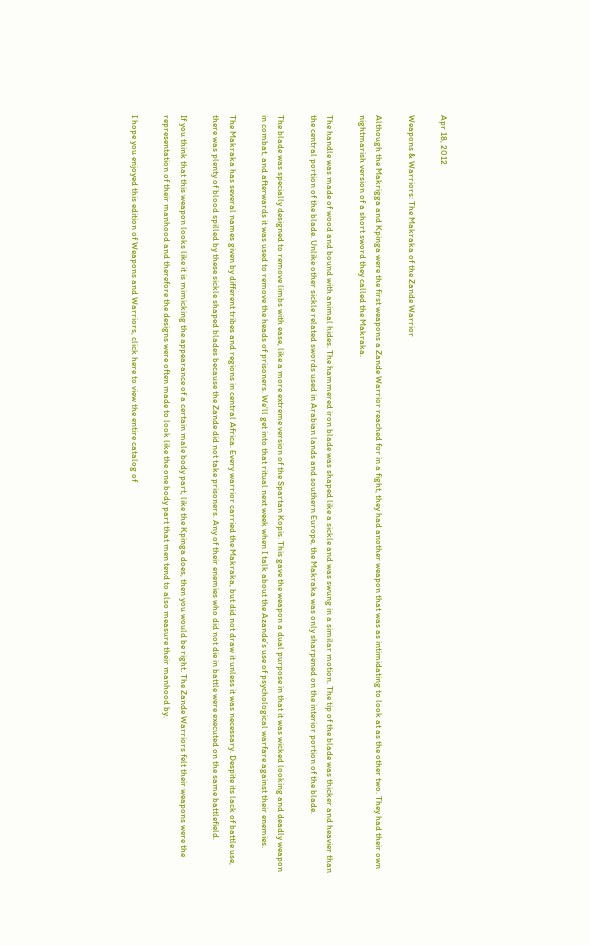Apr 18, 2012

Weapons & Warriors: The Makraka of the Zande Warrior

Although the Makrigga and Kpinga were the first weapons a Zande Warrior reached for in a fight, they had another weapon that was as intimidating to look at as the other two. They had their own nightmarish version of a short sword they called the Makraka.

The handle was made of wood and bound with animal hides. The hammered iron blade was shaped like a sickle and was swung in a similar motion. The tip of the blade was thicker and heavier than the central portion of the blade. Unlike other sickle related swords used in Arabian lands and southern Europe, the Makraka was only sharpened on the interior portion of the blade.

The blade was specially designed to remove limbs with ease, like a more extreme version of the Spartan Kopis. This gave the weapon a dual purpose in that it was wicked looking and deadly weapon in combat, and afterwards it was used to remove the heads of prisoners. We’ll get into that ritual next week when I talk about the Azande’s use of psychological warfare against their enemies.

The Makraka has several names given by different tribes and regions in central Africa. Every warrior carried the Makraka, but did not draw it unless it was necessary. Despite its lack of battle use, there was plenty of blood spilled by these sickle shaped blades because the Zande did not take prisoners. Any of their enemies who did not die in battle were executed on the same battlefield.

If you think that this weapon looks like it is mimicking the appearance of a certain male body part, like the Kpinga does, then you would be right. The Zande Warriors felt their weapons were the representation of their manhood and therefore the designs were often made to look like the one body part that men tend to also measure their manhood by.

I hope you enjoyed this edition of Weapons and Warriors, click here to view the entire catalog of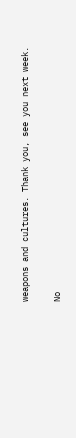weapons and cultures. Thank you, see you next week.

No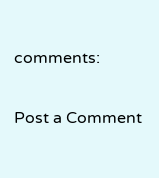comments:

Post a Comment